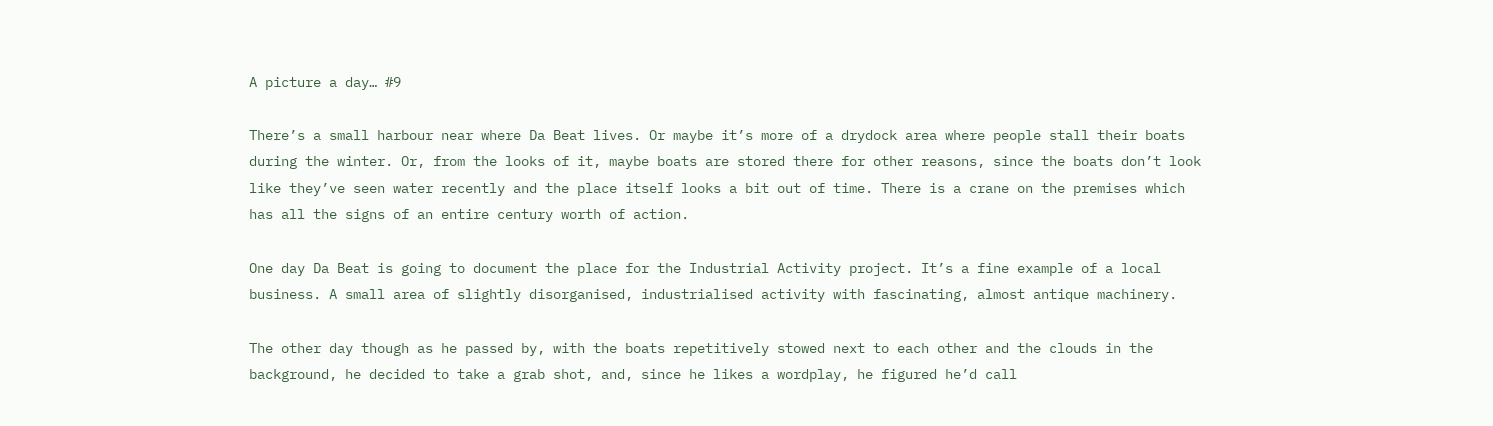A picture a day… #9

There’s a small harbour near where Da Beat lives. Or maybe it’s more of a drydock area where people stall their boats during the winter. Or, from the looks of it, maybe boats are stored there for other reasons, since the boats don’t look like they’ve seen water recently and the place itself looks a bit out of time. There is a crane on the premises which has all the signs of an entire century worth of action.

One day Da Beat is going to document the place for the Industrial Activity project. It’s a fine example of a local business. A small area of slightly disorganised, industrialised activity with fascinating, almost antique machinery.

The other day though as he passed by, with the boats repetitively stowed next to each other and the clouds in the background, he decided to take a grab shot, and, since he likes a wordplay, he figured he’d call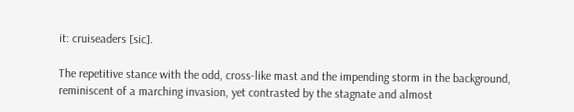it: cruiseaders [sic].

The repetitive stance with the odd, cross-like mast and the impending storm in the background, reminiscent of a marching invasion, yet contrasted by the stagnate and almost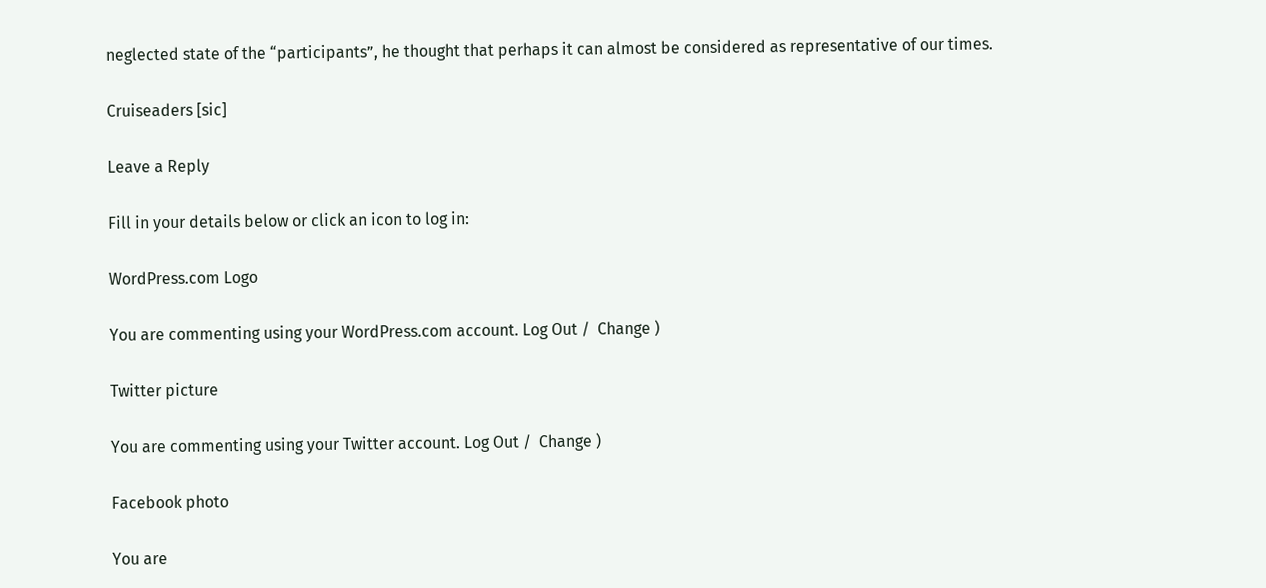neglected state of the “participants”, he thought that perhaps it can almost be considered as representative of our times.

Cruiseaders [sic]

Leave a Reply

Fill in your details below or click an icon to log in:

WordPress.com Logo

You are commenting using your WordPress.com account. Log Out /  Change )

Twitter picture

You are commenting using your Twitter account. Log Out /  Change )

Facebook photo

You are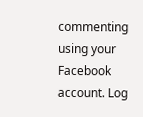commenting using your Facebook account. Log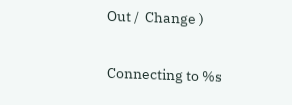Out /  Change )

Connecting to %s